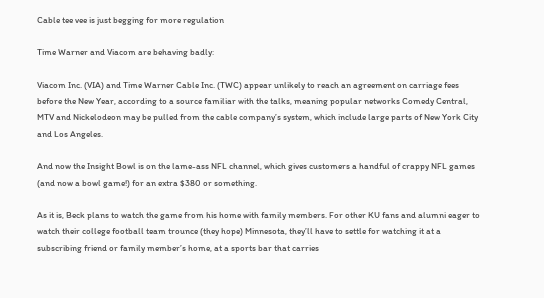Cable tee vee is just begging for more regulation

Time Warner and Viacom are behaving badly:

Viacom Inc. (VIA) and Time Warner Cable Inc. (TWC) appear unlikely to reach an agreement on carriage fees before the New Year, according to a source familiar with the talks, meaning popular networks Comedy Central, MTV and Nickelodeon may be pulled from the cable company’s system, which include large parts of New York City and Los Angeles.

And now the Insight Bowl is on the lame-ass NFL channel, which gives customers a handful of crappy NFL games (and now a bowl game!) for an extra $380 or something.

As it is, Beck plans to watch the game from his home with family members. For other KU fans and alumni eager to watch their college football team trounce (they hope) Minnesota, they’ll have to settle for watching it at a subscribing friend or family member’s home, at a sports bar that carries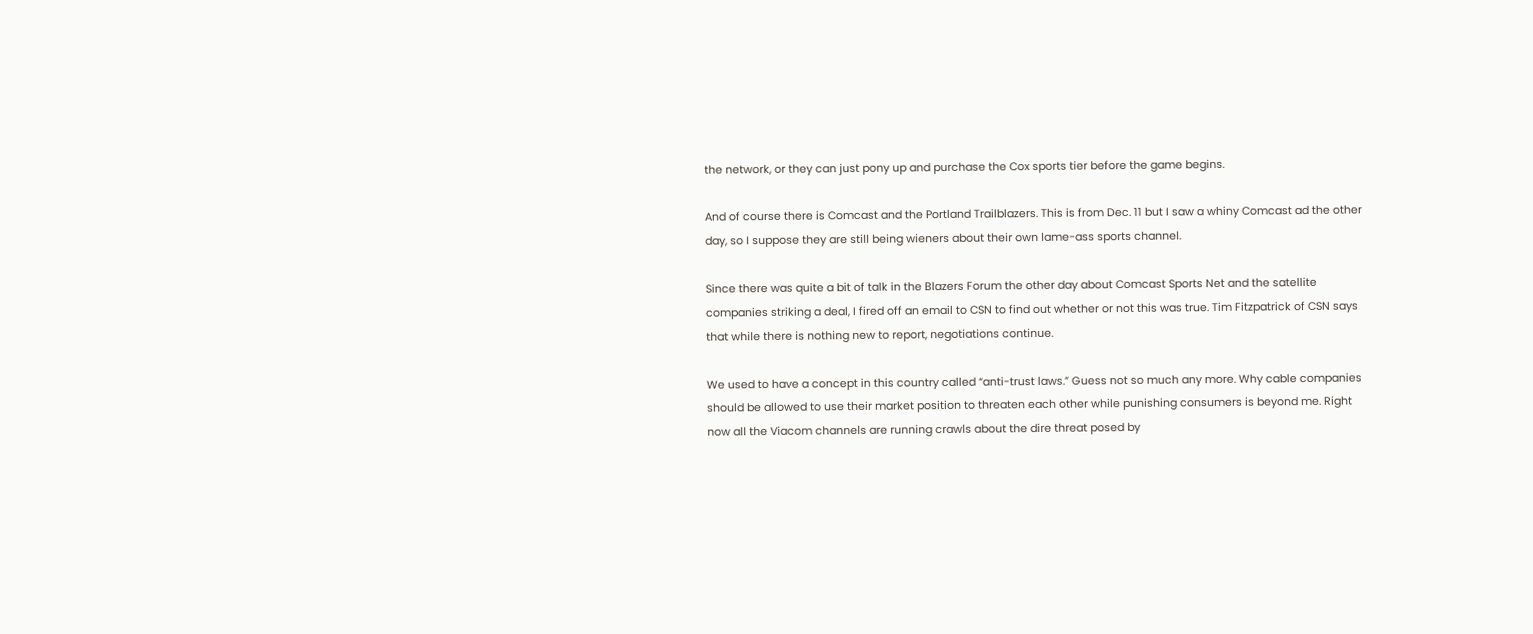the network, or they can just pony up and purchase the Cox sports tier before the game begins.

And of course there is Comcast and the Portland Trailblazers. This is from Dec. 11 but I saw a whiny Comcast ad the other day, so I suppose they are still being wieners about their own lame-ass sports channel.

Since there was quite a bit of talk in the Blazers Forum the other day about Comcast Sports Net and the satellite companies striking a deal, I fired off an email to CSN to find out whether or not this was true. Tim Fitzpatrick of CSN says that while there is nothing new to report, negotiations continue.

We used to have a concept in this country called “anti-trust laws.” Guess not so much any more. Why cable companies should be allowed to use their market position to threaten each other while punishing consumers is beyond me. Right now all the Viacom channels are running crawls about the dire threat posed by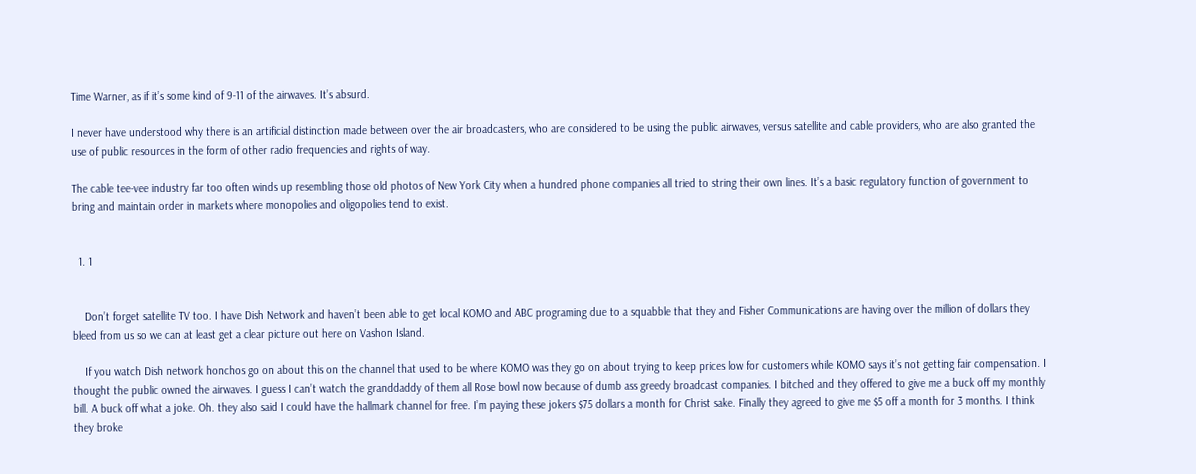Time Warner, as if it’s some kind of 9-11 of the airwaves. It’s absurd.

I never have understood why there is an artificial distinction made between over the air broadcasters, who are considered to be using the public airwaves, versus satellite and cable providers, who are also granted the use of public resources in the form of other radio frequencies and rights of way.

The cable tee-vee industry far too often winds up resembling those old photos of New York City when a hundred phone companies all tried to string their own lines. It’s a basic regulatory function of government to bring and maintain order in markets where monopolies and oligopolies tend to exist.


  1. 1


    Don’t forget satellite TV too. I have Dish Network and haven’t been able to get local KOMO and ABC programing due to a squabble that they and Fisher Communications are having over the million of dollars they bleed from us so we can at least get a clear picture out here on Vashon Island.

    If you watch Dish network honchos go on about this on the channel that used to be where KOMO was they go on about trying to keep prices low for customers while KOMO says it’s not getting fair compensation. I thought the public owned the airwaves. I guess I can’t watch the granddaddy of them all Rose bowl now because of dumb ass greedy broadcast companies. I bitched and they offered to give me a buck off my monthly bill. A buck off what a joke. Oh. they also said I could have the hallmark channel for free. I’m paying these jokers $75 dollars a month for Christ sake. Finally they agreed to give me $5 off a month for 3 months. I think they broke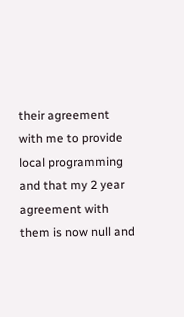their agreement with me to provide local programming and that my 2 year agreement with them is now null and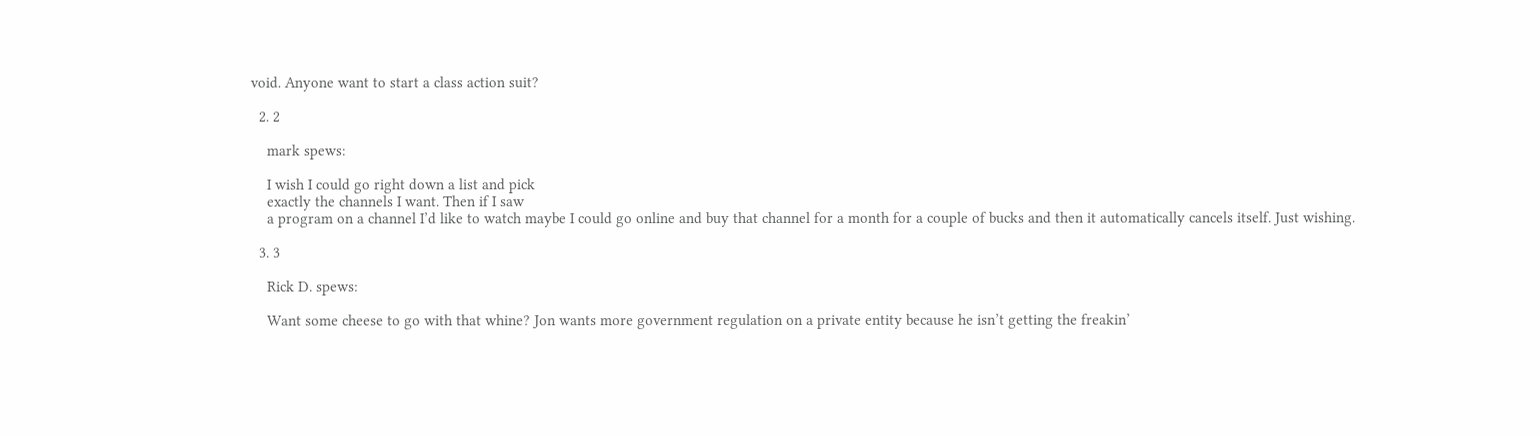void. Anyone want to start a class action suit?

  2. 2

    mark spews:

    I wish I could go right down a list and pick
    exactly the channels I want. Then if I saw
    a program on a channel I’d like to watch maybe I could go online and buy that channel for a month for a couple of bucks and then it automatically cancels itself. Just wishing.

  3. 3

    Rick D. spews:

    Want some cheese to go with that whine? Jon wants more government regulation on a private entity because he isn’t getting the freakin’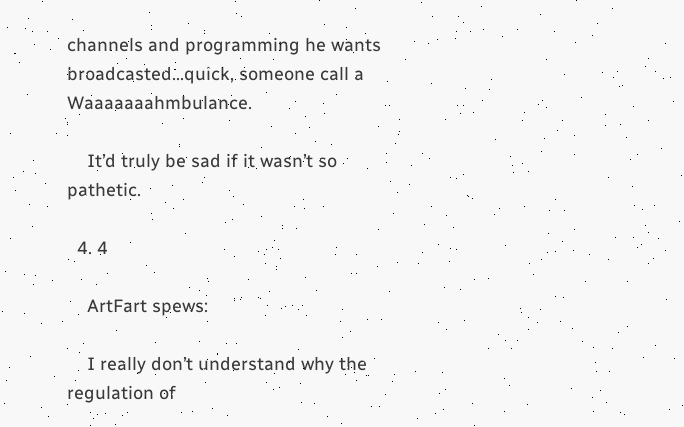channels and programming he wants broadcasted…quick, someone call a Waaaaaaahmbulance.

    It’d truly be sad if it wasn’t so pathetic.

  4. 4

    ArtFart spews:

    I really don’t understand why the regulation of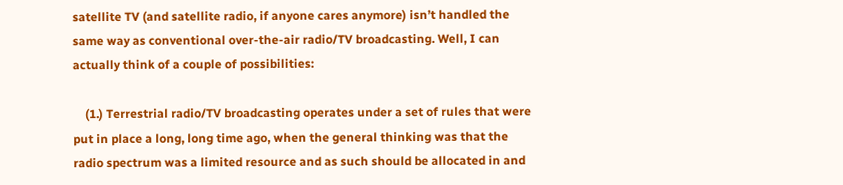satellite TV (and satellite radio, if anyone cares anymore) isn’t handled the same way as conventional over-the-air radio/TV broadcasting. Well, I can actually think of a couple of possibilities:

    (1.) Terrestrial radio/TV broadcasting operates under a set of rules that were put in place a long, long time ago, when the general thinking was that the radio spectrum was a limited resource and as such should be allocated in and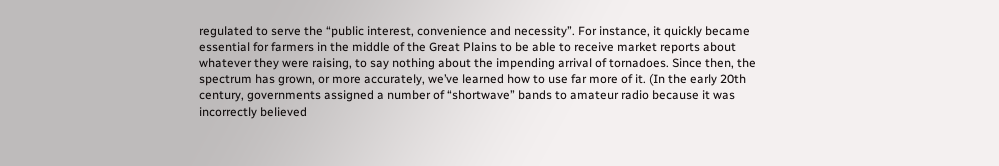regulated to serve the “public interest, convenience and necessity”. For instance, it quickly became essential for farmers in the middle of the Great Plains to be able to receive market reports about whatever they were raising, to say nothing about the impending arrival of tornadoes. Since then, the spectrum has grown, or more accurately, we’ve learned how to use far more of it. (In the early 20th century, governments assigned a number of “shortwave” bands to amateur radio because it was incorrectly believed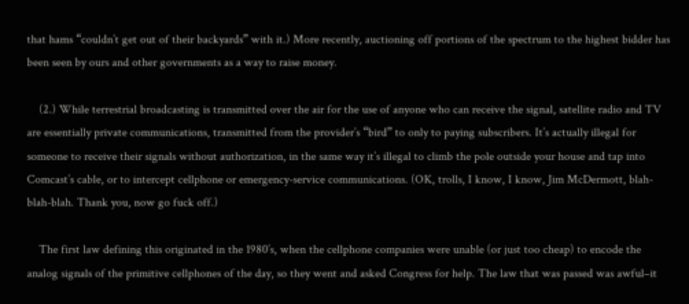that hams “couldn’t get out of their backyards” with it.) More recently, auctioning off portions of the spectrum to the highest bidder has been seen by ours and other governments as a way to raise money.

    (2.) While terrestrial broadcasting is transmitted over the air for the use of anyone who can receive the signal, satellite radio and TV are essentially private communications, transmitted from the provider’s “bird” to only to paying subscribers. It’s actually illegal for someone to receive their signals without authorization, in the same way it’s illegal to climb the pole outside your house and tap into Comcast’s cable, or to intercept cellphone or emergency-service communications. (OK, trolls, I know, I know, Jim McDermott, blah-blah-blah. Thank you, now go fuck off.)

    The first law defining this originated in the 1980’s, when the cellphone companies were unable (or just too cheap) to encode the analog signals of the primitive cellphones of the day, so they went and asked Congress for help. The law that was passed was awful–it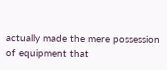actually made the mere possession of equipment that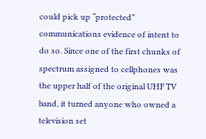could pick up “protected” communications evidence of intent to do so. Since one of the first chunks of spectrum assigned to cellphones was the upper half of the original UHF TV band, it turned anyone who owned a television set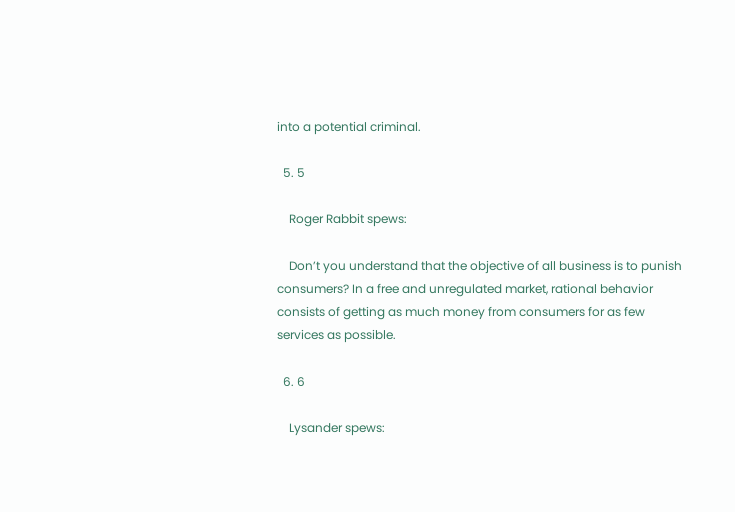into a potential criminal.

  5. 5

    Roger Rabbit spews:

    Don’t you understand that the objective of all business is to punish consumers? In a free and unregulated market, rational behavior consists of getting as much money from consumers for as few services as possible.

  6. 6

    Lysander spews: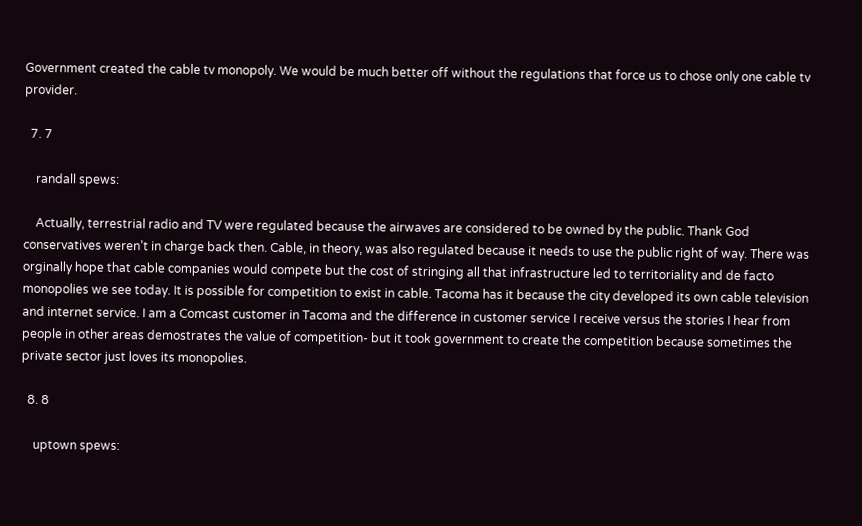Government created the cable tv monopoly. We would be much better off without the regulations that force us to chose only one cable tv provider.

  7. 7

    randall spews:

    Actually, terrestrial radio and TV were regulated because the airwaves are considered to be owned by the public. Thank God conservatives weren’t in charge back then. Cable, in theory, was also regulated because it needs to use the public right of way. There was orginally hope that cable companies would compete but the cost of stringing all that infrastructure led to territoriality and de facto monopolies we see today. It is possible for competition to exist in cable. Tacoma has it because the city developed its own cable television and internet service. I am a Comcast customer in Tacoma and the difference in customer service I receive versus the stories I hear from people in other areas demostrates the value of competition- but it took government to create the competition because sometimes the private sector just loves its monopolies.

  8. 8

    uptown spews: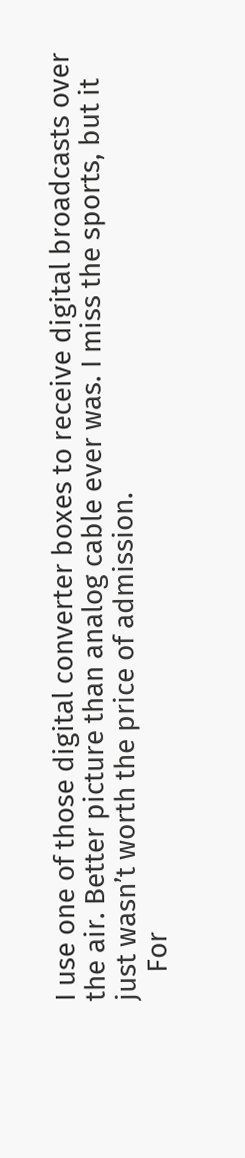I use one of those digital converter boxes to receive digital broadcasts over the air. Better picture than analog cable ever was. I miss the sports, but it just wasn’t worth the price of admission.
    For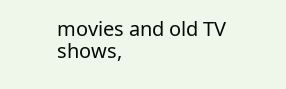movies and old TV shows,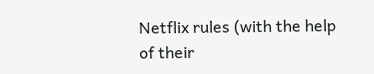Netflix rules (with the help of their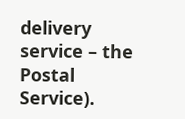delivery service – the Postal Service).